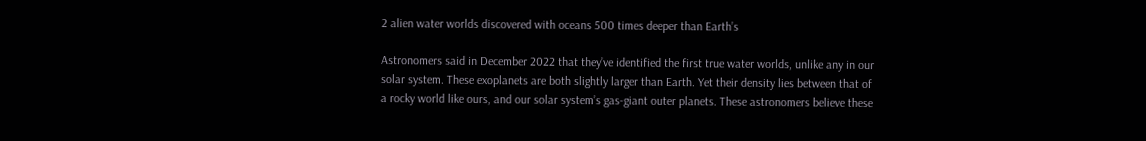2 alien water worlds discovered with oceans 500 times deeper than Earth’s

Astronomers said in December 2022 that they’ve identified the first true water worlds, unlike any in our solar system. These exoplanets are both slightly larger than Earth. Yet their density lies between that of a rocky world like ours, and our solar system’s gas-giant outer planets. These astronomers believe these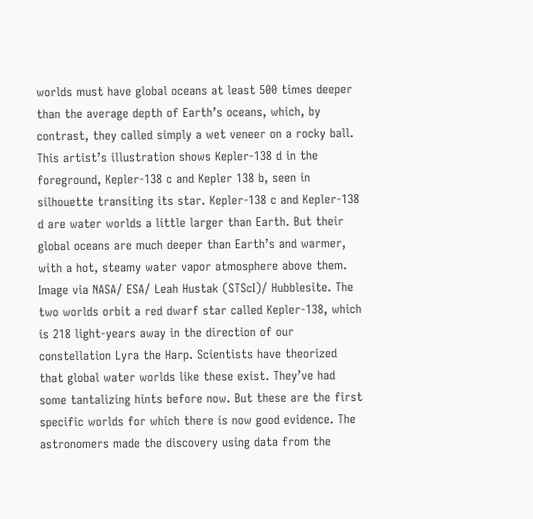worlds must have global oceans at least 500 times deeper than the average depth of Earth’s oceans, which, by contrast, they called simply a wet veneer on a rocky ball. This artist’s illustration shows Kepler-138 d in the foreground, Kepler-138 c and Kepler 138 b, seen in silhouette transiting its star. Kepler-138 c and Kepler-138 d are water worlds a little larger than Earth. But their global oceans are much deeper than Earth’s and warmer, with a hot, steamy water vapor atmosphere above them. Image via NASA/ ESA/ Leah Hustak (STScI)/ Hubblesite. The two worlds orbit a red dwarf star called Kepler-138, which is 218 light-years away in the direction of our constellation Lyra the Harp. Scientists have theorized that global water worlds like these exist. They’ve had some tantalizing hints before now. But these are the first specific worlds for which there is now good evidence. The astronomers made the discovery using data from the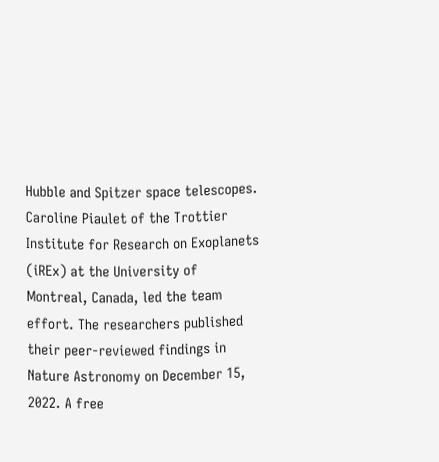Hubble and Spitzer space telescopes. Caroline Piaulet of the Trottier Institute for Research on Exoplanets (iREx) at the University of Montreal, Canada, led the team effort. The researchers published their peer-reviewed findings in Nature Astronomy on December 15, 2022. A free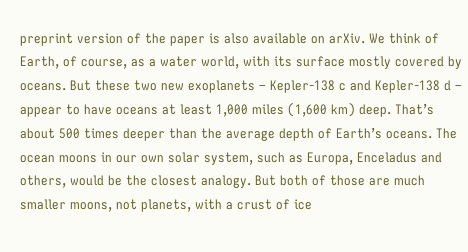preprint version of the paper is also available on arXiv. We think of Earth, of course, as a water world, with its surface mostly covered by oceans. But these two new exoplanets – Kepler-138 c and Kepler-138 d – appear to have oceans at least 1,000 miles (1,600 km) deep. That’s about 500 times deeper than the average depth of Earth’s oceans. The ocean moons in our own solar system, such as Europa, Enceladus and others, would be the closest analogy. But both of those are much smaller moons, not planets, with a crust of ice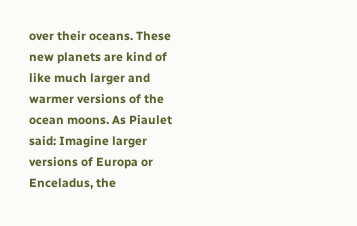over their oceans. These new planets are kind of like much larger and warmer versions of the ocean moons. As Piaulet said: Imagine larger versions of Europa or Enceladus, the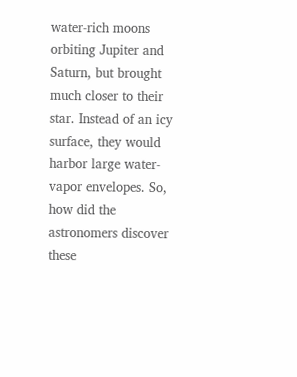water-rich moons orbiting Jupiter and Saturn, but brought much closer to their star. Instead of an icy surface, they would harbor large water-vapor envelopes. So, how did the astronomers discover these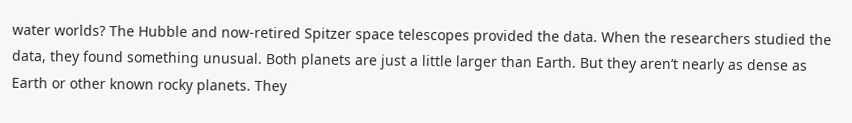water worlds? The Hubble and now-retired Spitzer space telescopes provided the data. When the researchers studied the data, they found something unusual. Both planets are just a little larger than Earth. But they aren’t nearly as dense as Earth or other known rocky planets. They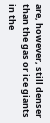are, however, still denser than the gas or ice giants in the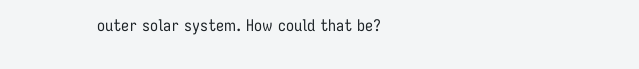outer solar system. How could that be?